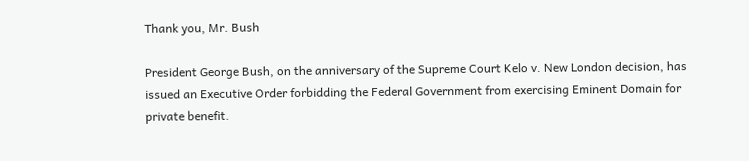Thank you, Mr. Bush

President George Bush, on the anniversary of the Supreme Court Kelo v. New London decision, has issued an Executive Order forbidding the Federal Government from exercising Eminent Domain for private benefit.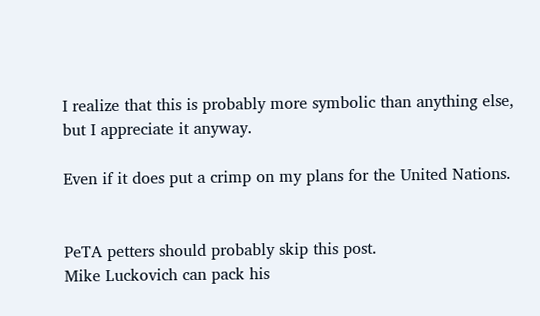I realize that this is probably more symbolic than anything else, but I appreciate it anyway.

Even if it does put a crimp on my plans for the United Nations.


PeTA petters should probably skip this post.
Mike Luckovich can pack his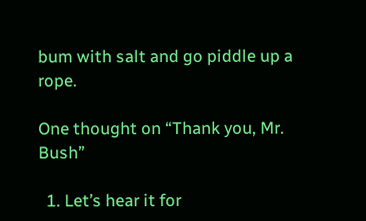bum with salt and go piddle up a rope.

One thought on “Thank you, Mr. Bush”

  1. Let’s hear it for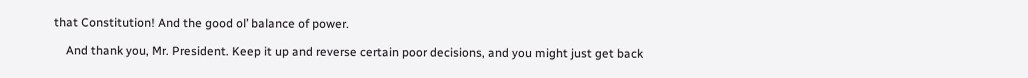that Constitution! And the good ol’ balance of power.

    And thank you, Mr. President. Keep it up and reverse certain poor decisions, and you might just get back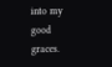into my good graces.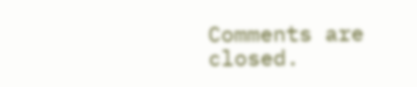Comments are closed.